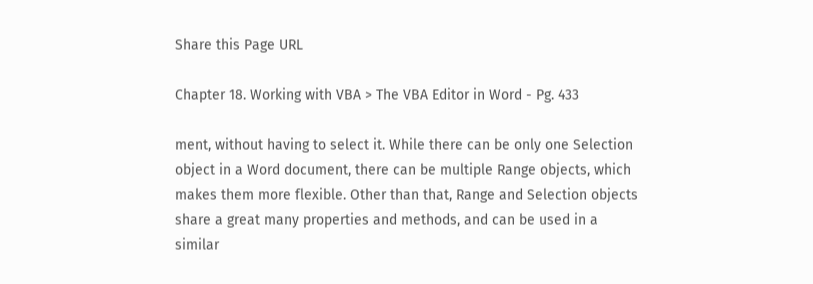Share this Page URL

Chapter 18. Working with VBA > The VBA Editor in Word - Pg. 433

ment, without having to select it. While there can be only one Selection object in a Word document, there can be multiple Range objects, which makes them more flexible. Other than that, Range and Selection objects share a great many properties and methods, and can be used in a similar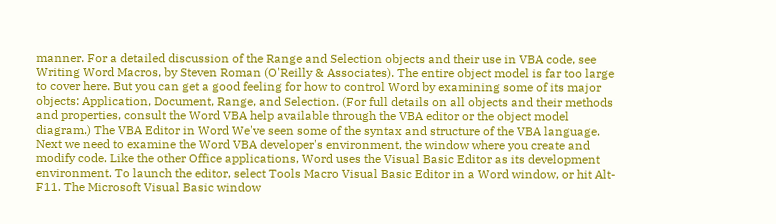manner. For a detailed discussion of the Range and Selection objects and their use in VBA code, see Writing Word Macros, by Steven Roman (O'Reilly & Associates). The entire object model is far too large to cover here. But you can get a good feeling for how to control Word by examining some of its major objects: Application, Document, Range, and Selection. (For full details on all objects and their methods and properties, consult the Word VBA help available through the VBA editor or the object model diagram.) The VBA Editor in Word We've seen some of the syntax and structure of the VBA language. Next we need to examine the Word VBA developer's environment, the window where you create and modify code. Like the other Office applications, Word uses the Visual Basic Editor as its development environment. To launch the editor, select Tools Macro Visual Basic Editor in a Word window, or hit Alt-F11. The Microsoft Visual Basic window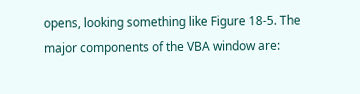opens, looking something like Figure 18-5. The major components of the VBA window are: